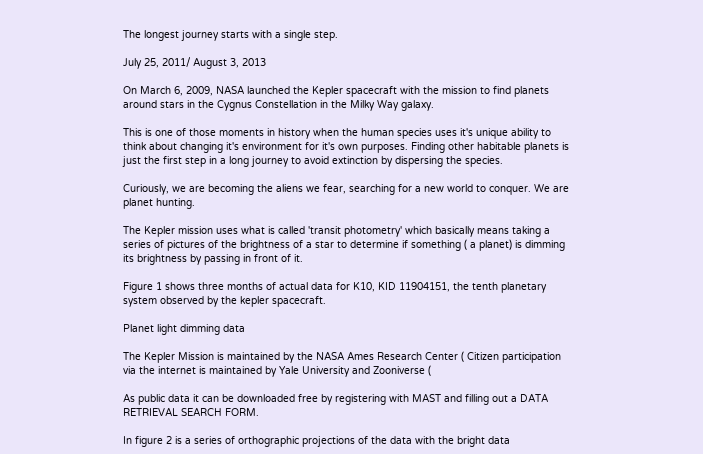The longest journey starts with a single step.

July 25, 2011/ August 3, 2013

On March 6, 2009, NASA launched the Kepler spacecraft with the mission to find planets around stars in the Cygnus Constellation in the Milky Way galaxy.

This is one of those moments in history when the human species uses it's unique ability to think about changing it's environment for it's own purposes. Finding other habitable planets is just the first step in a long journey to avoid extinction by dispersing the species.

Curiously, we are becoming the aliens we fear, searching for a new world to conquer. We are planet hunting.

The Kepler mission uses what is called 'transit photometry' which basically means taking a series of pictures of the brightness of a star to determine if something ( a planet) is dimming its brightness by passing in front of it.

Figure 1 shows three months of actual data for K10, KID 11904151, the tenth planetary system observed by the kepler spacecraft.

Planet light dimming data

The Kepler Mission is maintained by the NASA Ames Research Center ( Citizen participation via the internet is maintained by Yale University and Zooniverse (

As public data it can be downloaded free by registering with MAST and filling out a DATA RETRIEVAL SEARCH FORM.

In figure 2 is a series of orthographic projections of the data with the bright data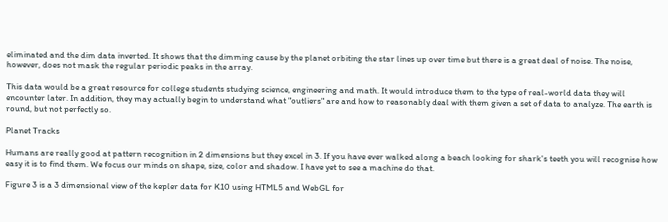eliminated and the dim data inverted. It shows that the dimming cause by the planet orbiting the star lines up over time but there is a great deal of noise. The noise, however, does not mask the regular periodic peaks in the array.

This data would be a great resource for college students studying science, engineering and math. It would introduce them to the type of real-world data they will encounter later. In addition, they may actually begin to understand what "outliers" are and how to reasonably deal with them given a set of data to analyze. The earth is round, but not perfectly so.

Planet Tracks

Humans are really good at pattern recognition in 2 dimensions but they excel in 3. If you have ever walked along a beach looking for shark's teeth you will recognise how easy it is to find them. We focus our minds on shape, size, color and shadow. I have yet to see a machine do that.

Figure 3 is a 3 dimensional view of the kepler data for K10 using HTML5 and WebGL for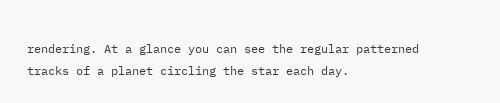rendering. At a glance you can see the regular patterned tracks of a planet circling the star each day.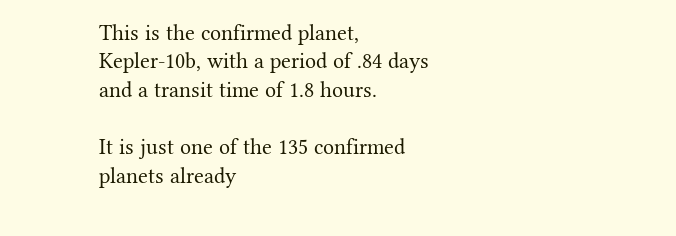This is the confirmed planet, Kepler-10b, with a period of .84 days and a transit time of 1.8 hours.

It is just one of the 135 confirmed planets already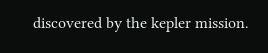discovered by the kepler mission.